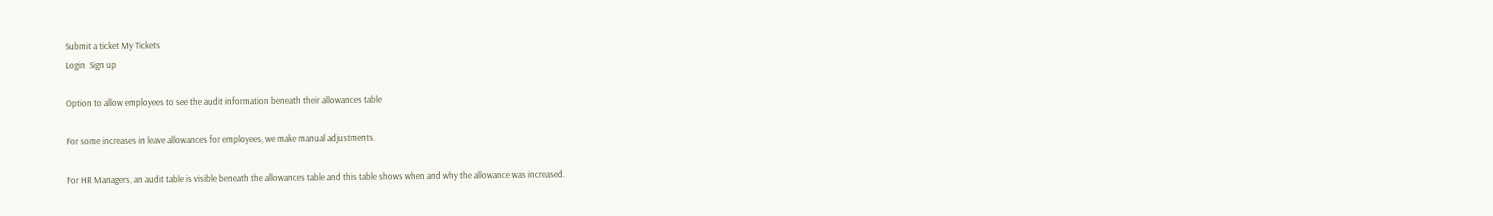Submit a ticket My Tickets
Login  Sign up

Option to allow employees to see the audit information beneath their allowances table

For some increases in leave allowances for employees, we make manual adjustments.

For HR Managers, an audit table is visible beneath the allowances table and this table shows when and why the allowance was increased.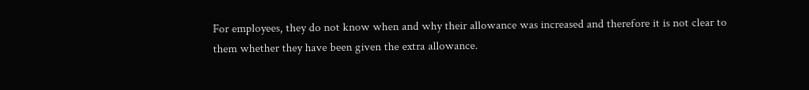For employees, they do not know when and why their allowance was increased and therefore it is not clear to them whether they have been given the extra allowance.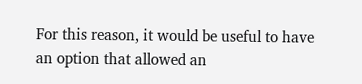For this reason, it would be useful to have an option that allowed an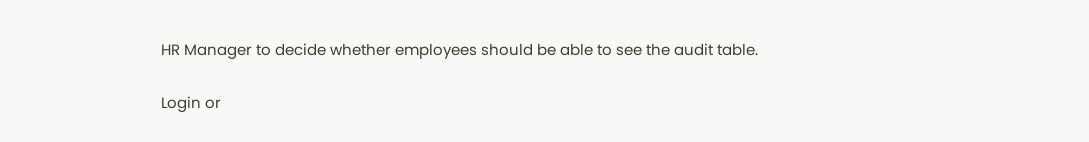HR Manager to decide whether employees should be able to see the audit table.

Login or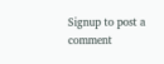Signup to post a comment